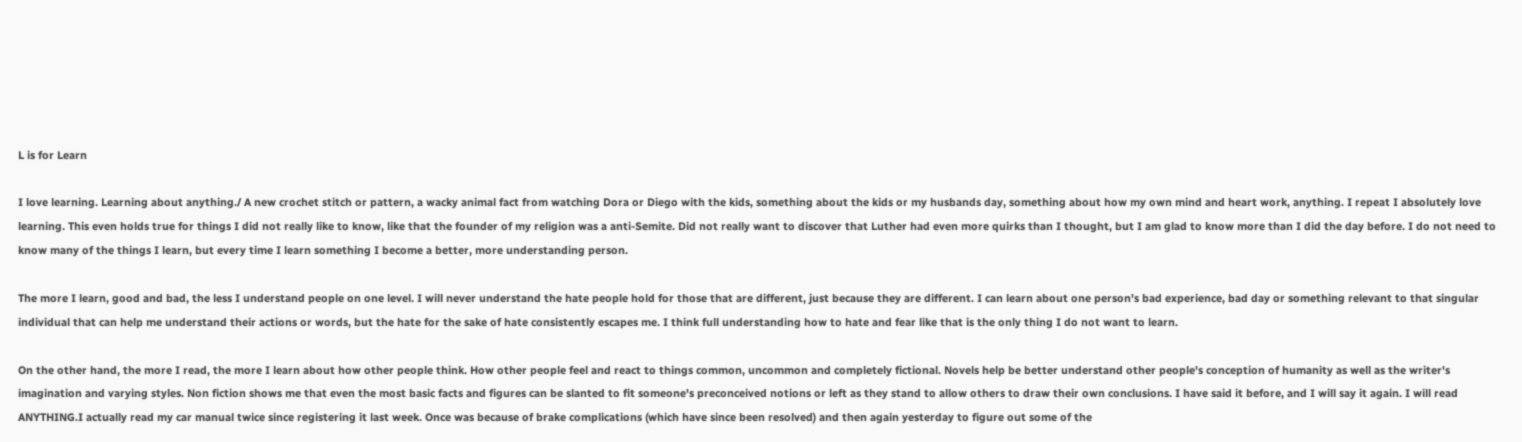L is for Learn

I love learning. Learning about anything./ A new crochet stitch or pattern, a wacky animal fact from watching Dora or Diego with the kids, something about the kids or my husbands day, something about how my own mind and heart work, anything. I repeat I absolutely love learning. This even holds true for things I did not really like to know, like that the founder of my religion was a anti-Semite. Did not really want to discover that Luther had even more quirks than I thought, but I am glad to know more than I did the day before. I do not need to know many of the things I learn, but every time I learn something I become a better, more understanding person.

The more I learn, good and bad, the less I understand people on one level. I will never understand the hate people hold for those that are different, just because they are different. I can learn about one person's bad experience, bad day or something relevant to that singular individual that can help me understand their actions or words, but the hate for the sake of hate consistently escapes me. I think full understanding how to hate and fear like that is the only thing I do not want to learn.

On the other hand, the more I read, the more I learn about how other people think. How other people feel and react to things common, uncommon and completely fictional. Novels help be better understand other people's conception of humanity as well as the writer's imagination and varying styles. Non fiction shows me that even the most basic facts and figures can be slanted to fit someone's preconceived notions or left as they stand to allow others to draw their own conclusions. I have said it before, and I will say it again. I will read ANYTHING.I actually read my car manual twice since registering it last week. Once was because of brake complications (which have since been resolved) and then again yesterday to figure out some of the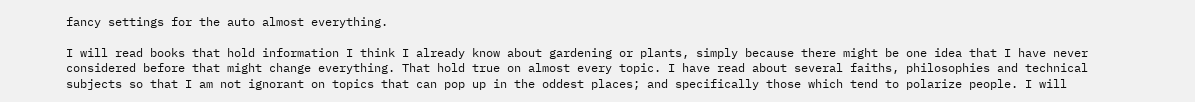fancy settings for the auto almost everything.

I will read books that hold information I think I already know about gardening or plants, simply because there might be one idea that I have never considered before that might change everything. That hold true on almost every topic. I have read about several faiths, philosophies and technical subjects so that I am not ignorant on topics that can pop up in the oddest places; and specifically those which tend to polarize people. I will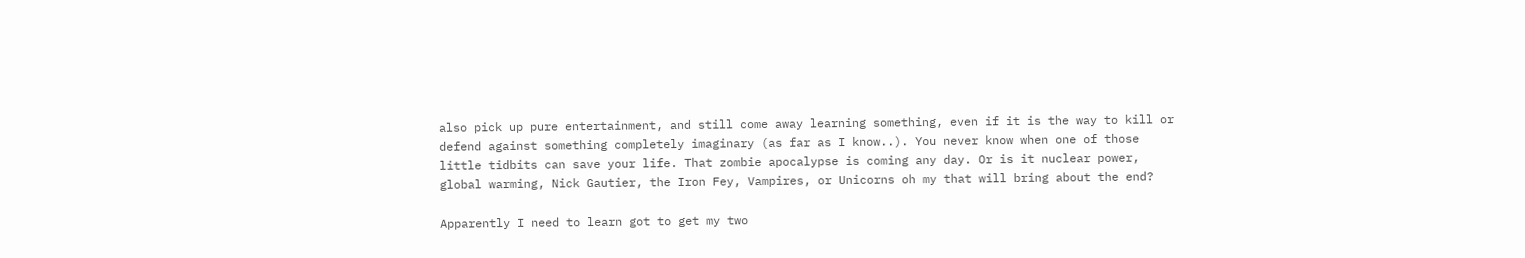also pick up pure entertainment, and still come away learning something, even if it is the way to kill or defend against something completely imaginary (as far as I know..). You never know when one of those little tidbits can save your life. That zombie apocalypse is coming any day. Or is it nuclear power, global warming, Nick Gautier, the Iron Fey, Vampires, or Unicorns oh my that will bring about the end?

Apparently I need to learn got to get my two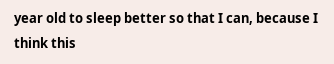year old to sleep better so that I can, because I think this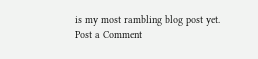is my most rambling blog post yet.
Post a Comment